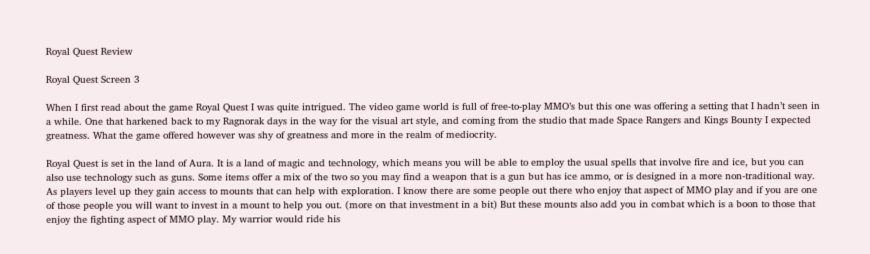Royal Quest Review

Royal Quest Screen 3

When I first read about the game Royal Quest I was quite intrigued. The video game world is full of free-to-play MMO’s but this one was offering a setting that I hadn’t seen in a while. One that harkened back to my Ragnorak days in the way for the visual art style, and coming from the studio that made Space Rangers and Kings Bounty I expected greatness. What the game offered however was shy of greatness and more in the realm of mediocrity.

Royal Quest is set in the land of Aura. It is a land of magic and technology, which means you will be able to employ the usual spells that involve fire and ice, but you can also use technology such as guns. Some items offer a mix of the two so you may find a weapon that is a gun but has ice ammo, or is designed in a more non-traditional way. As players level up they gain access to mounts that can help with exploration. I know there are some people out there who enjoy that aspect of MMO play and if you are one of those people you will want to invest in a mount to help you out. (more on that investment in a bit) But these mounts also add you in combat which is a boon to those that enjoy the fighting aspect of MMO play. My warrior would ride his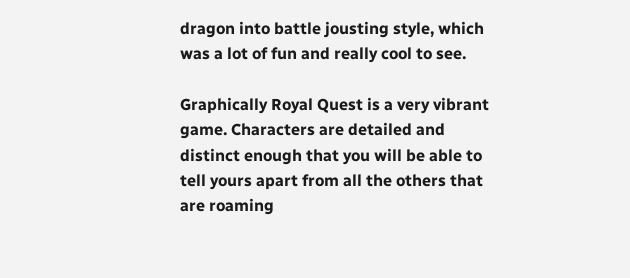dragon into battle jousting style, which was a lot of fun and really cool to see.

Graphically Royal Quest is a very vibrant game. Characters are detailed and distinct enough that you will be able to tell yours apart from all the others that are roaming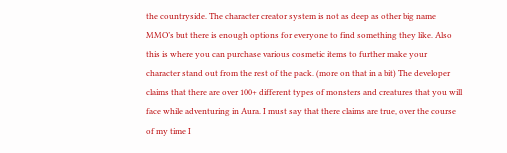the countryside. The character creator system is not as deep as other big name MMO’s but there is enough options for everyone to find something they like. Also this is where you can purchase various cosmetic items to further make your character stand out from the rest of the pack. (more on that in a bit) The developer claims that there are over 100+ different types of monsters and creatures that you will face while adventuring in Aura. I must say that there claims are true, over the course of my time I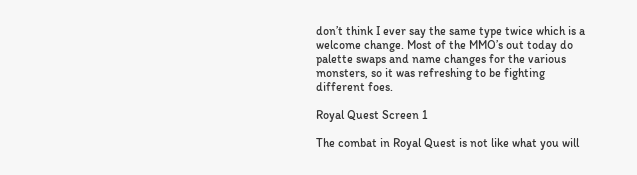don’t think I ever say the same type twice which is a welcome change. Most of the MMO’s out today do palette swaps and name changes for the various monsters, so it was refreshing to be fighting different foes.

Royal Quest Screen 1

The combat in Royal Quest is not like what you will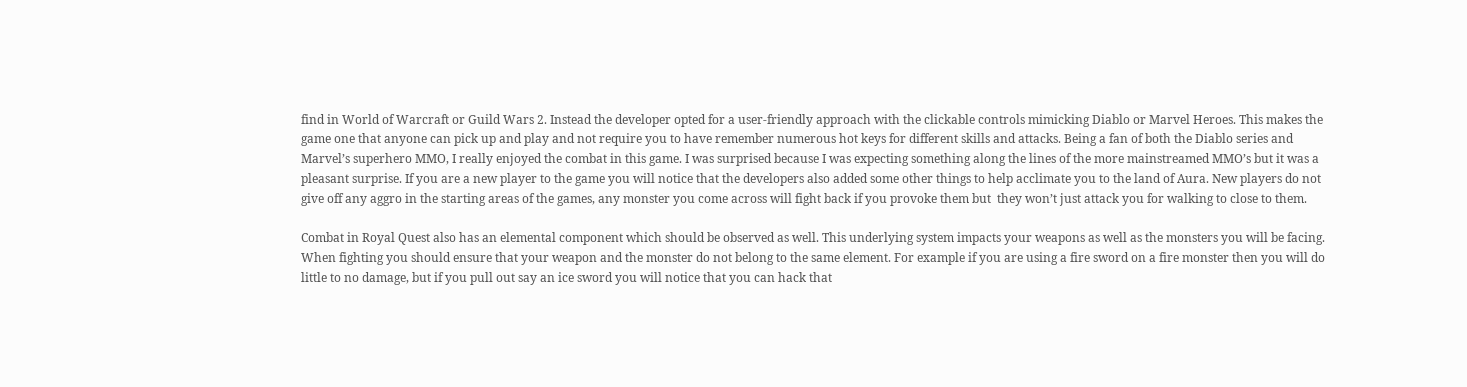find in World of Warcraft or Guild Wars 2. Instead the developer opted for a user-friendly approach with the clickable controls mimicking Diablo or Marvel Heroes. This makes the game one that anyone can pick up and play and not require you to have remember numerous hot keys for different skills and attacks. Being a fan of both the Diablo series and Marvel’s superhero MMO, I really enjoyed the combat in this game. I was surprised because I was expecting something along the lines of the more mainstreamed MMO’s but it was a pleasant surprise. If you are a new player to the game you will notice that the developers also added some other things to help acclimate you to the land of Aura. New players do not give off any aggro in the starting areas of the games, any monster you come across will fight back if you provoke them but  they won’t just attack you for walking to close to them.

Combat in Royal Quest also has an elemental component which should be observed as well. This underlying system impacts your weapons as well as the monsters you will be facing. When fighting you should ensure that your weapon and the monster do not belong to the same element. For example if you are using a fire sword on a fire monster then you will do little to no damage, but if you pull out say an ice sword you will notice that you can hack that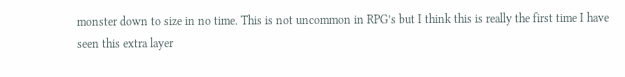monster down to size in no time. This is not uncommon in RPG’s but I think this is really the first time I have seen this extra layer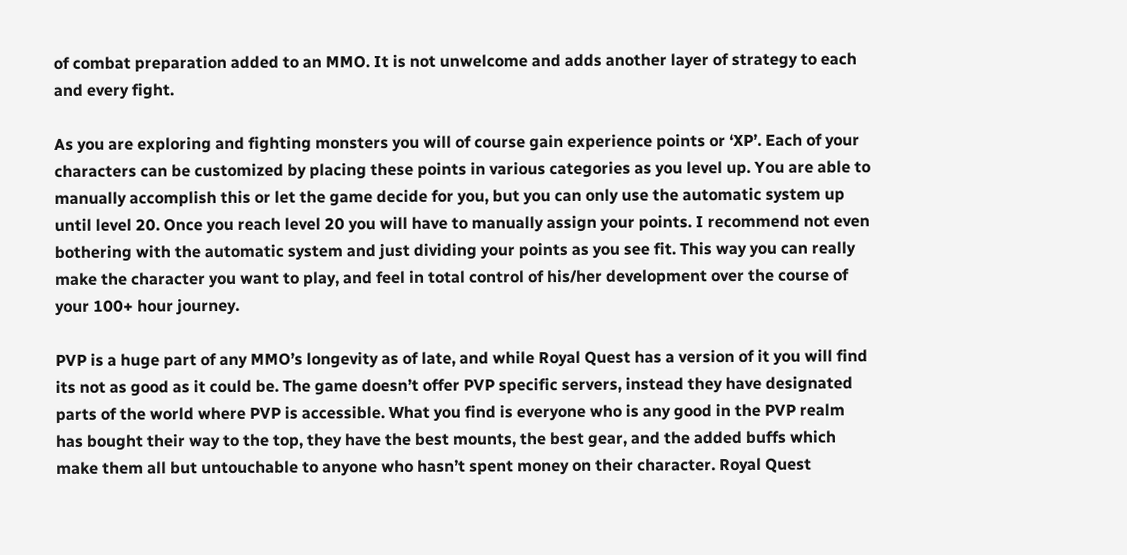of combat preparation added to an MMO. It is not unwelcome and adds another layer of strategy to each and every fight.

As you are exploring and fighting monsters you will of course gain experience points or ‘XP’. Each of your characters can be customized by placing these points in various categories as you level up. You are able to manually accomplish this or let the game decide for you, but you can only use the automatic system up until level 20. Once you reach level 20 you will have to manually assign your points. I recommend not even bothering with the automatic system and just dividing your points as you see fit. This way you can really make the character you want to play, and feel in total control of his/her development over the course of your 100+ hour journey.

PVP is a huge part of any MMO’s longevity as of late, and while Royal Quest has a version of it you will find its not as good as it could be. The game doesn’t offer PVP specific servers, instead they have designated parts of the world where PVP is accessible. What you find is everyone who is any good in the PVP realm has bought their way to the top, they have the best mounts, the best gear, and the added buffs which make them all but untouchable to anyone who hasn’t spent money on their character. Royal Quest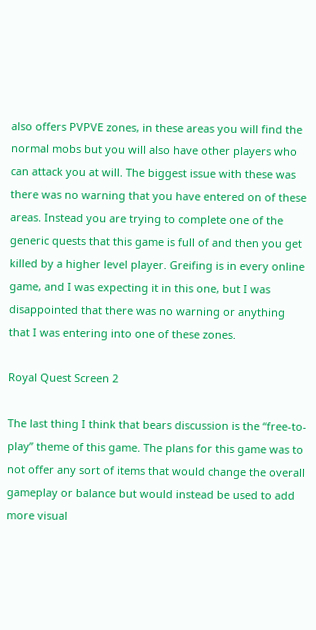also offers PVPVE zones, in these areas you will find the normal mobs but you will also have other players who can attack you at will. The biggest issue with these was there was no warning that you have entered on of these areas. Instead you are trying to complete one of the generic quests that this game is full of and then you get killed by a higher level player. Greifing is in every online game, and I was expecting it in this one, but I was disappointed that there was no warning or anything that I was entering into one of these zones.

Royal Quest Screen 2

The last thing I think that bears discussion is the “free-to-play” theme of this game. The plans for this game was to not offer any sort of items that would change the overall gameplay or balance but would instead be used to add more visual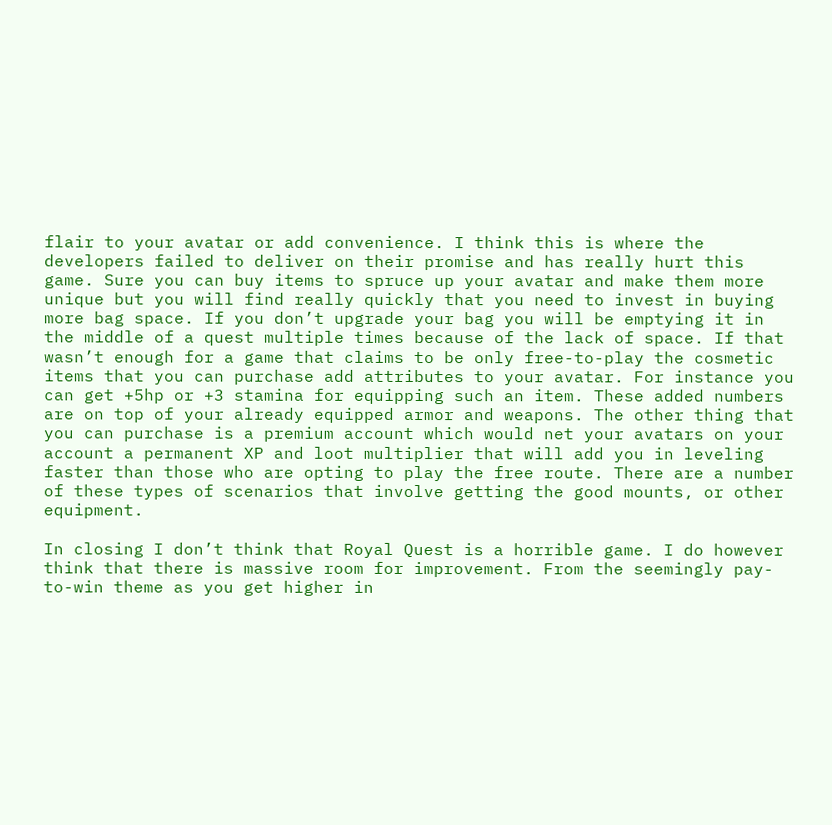flair to your avatar or add convenience. I think this is where the developers failed to deliver on their promise and has really hurt this game. Sure you can buy items to spruce up your avatar and make them more unique but you will find really quickly that you need to invest in buying more bag space. If you don’t upgrade your bag you will be emptying it in the middle of a quest multiple times because of the lack of space. If that wasn’t enough for a game that claims to be only free-to-play the cosmetic items that you can purchase add attributes to your avatar. For instance you can get +5hp or +3 stamina for equipping such an item. These added numbers are on top of your already equipped armor and weapons. The other thing that you can purchase is a premium account which would net your avatars on your account a permanent XP and loot multiplier that will add you in leveling faster than those who are opting to play the free route. There are a number of these types of scenarios that involve getting the good mounts, or other equipment.

In closing I don’t think that Royal Quest is a horrible game. I do however think that there is massive room for improvement. From the seemingly pay-to-win theme as you get higher in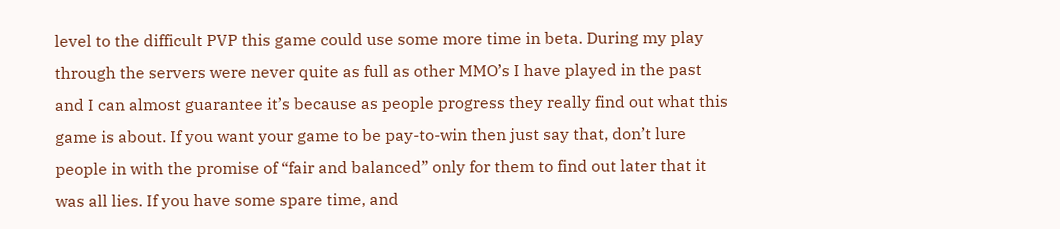level to the difficult PVP this game could use some more time in beta. During my play through the servers were never quite as full as other MMO’s I have played in the past and I can almost guarantee it’s because as people progress they really find out what this game is about. If you want your game to be pay-to-win then just say that, don’t lure people in with the promise of “fair and balanced” only for them to find out later that it was all lies. If you have some spare time, and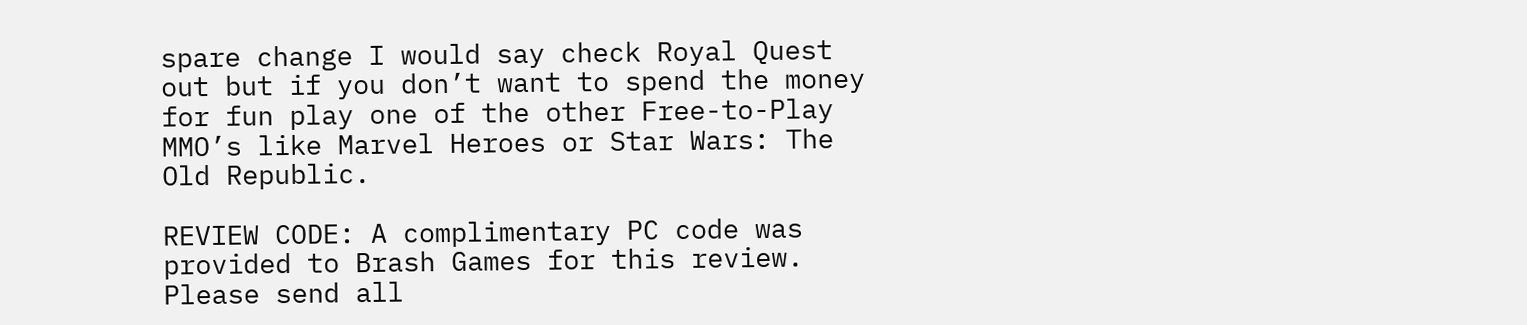spare change I would say check Royal Quest out but if you don’t want to spend the money for fun play one of the other Free-to-Play MMO’s like Marvel Heroes or Star Wars: The Old Republic.

REVIEW CODE: A complimentary PC code was provided to Brash Games for this review. Please send all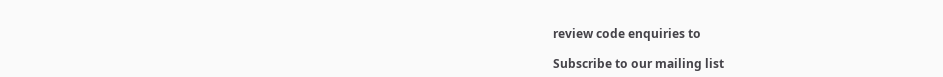review code enquiries to

Subscribe to our mailing list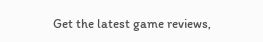Get the latest game reviews,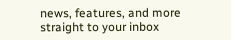news, features, and more straight to your inbox